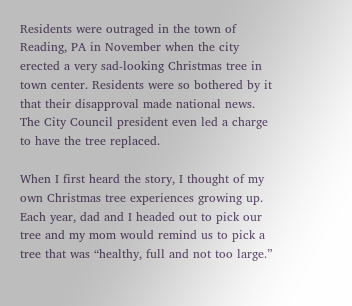Residents were outraged in the town of Reading, PA in November when the city erected a very sad-looking Christmas tree in town center. Residents were so bothered by it that their disapproval made national news. The City Council president even led a charge to have the tree replaced.

When I first heard the story, I thought of my own Christmas tree experiences growing up. Each year, dad and I headed out to pick our tree and my mom would remind us to pick a tree that was “healthy, full and not too large.”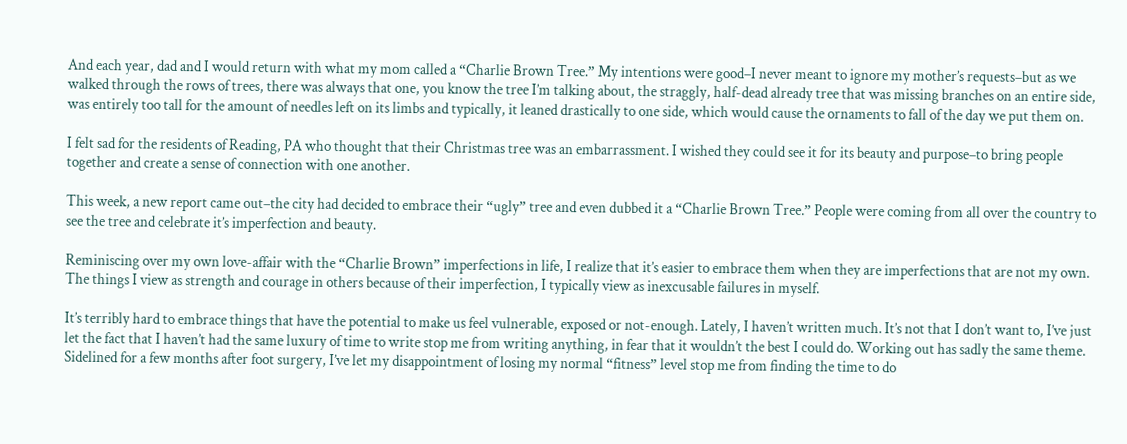And each year, dad and I would return with what my mom called a “Charlie Brown Tree.” My intentions were good–I never meant to ignore my mother’s requests–but as we walked through the rows of trees, there was always that one, you know the tree I’m talking about, the straggly, half-dead already tree that was missing branches on an entire side, was entirely too tall for the amount of needles left on its limbs and typically, it leaned drastically to one side, which would cause the ornaments to fall of the day we put them on.

I felt sad for the residents of Reading, PA who thought that their Christmas tree was an embarrassment. I wished they could see it for its beauty and purpose–to bring people together and create a sense of connection with one another.

This week, a new report came out–the city had decided to embrace their “ugly” tree and even dubbed it a “Charlie Brown Tree.” People were coming from all over the country to see the tree and celebrate it’s imperfection and beauty.

Reminiscing over my own love-affair with the “Charlie Brown” imperfections in life, I realize that it’s easier to embrace them when they are imperfections that are not my own. The things I view as strength and courage in others because of their imperfection, I typically view as inexcusable failures in myself.

It’s terribly hard to embrace things that have the potential to make us feel vulnerable, exposed or not-enough. Lately, I haven’t written much. It’s not that I don’t want to, I’ve just let the fact that I haven’t had the same luxury of time to write stop me from writing anything, in fear that it wouldn’t the best I could do. Working out has sadly the same theme. Sidelined for a few months after foot surgery, I’ve let my disappointment of losing my normal “fitness” level stop me from finding the time to do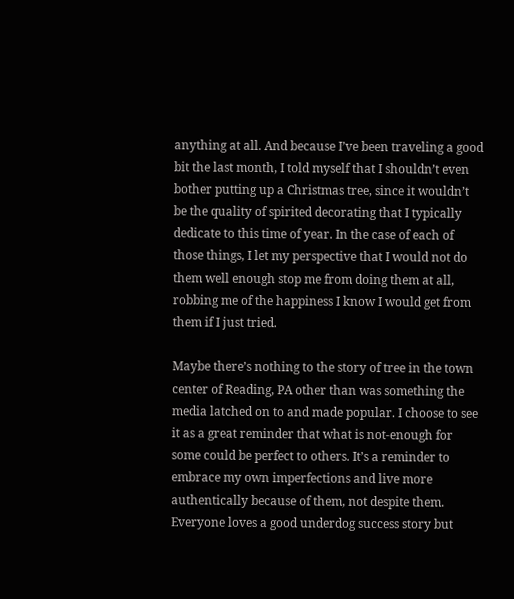anything at all. And because I’ve been traveling a good bit the last month, I told myself that I shouldn’t even bother putting up a Christmas tree, since it wouldn’t be the quality of spirited decorating that I typically dedicate to this time of year. In the case of each of those things, I let my perspective that I would not do them well enough stop me from doing them at all, robbing me of the happiness I know I would get from them if I just tried.

Maybe there’s nothing to the story of tree in the town center of Reading, PA other than was something the media latched on to and made popular. I choose to see it as a great reminder that what is not-enough for some could be perfect to others. It’s a reminder to embrace my own imperfections and live more authentically because of them, not despite them. Everyone loves a good underdog success story but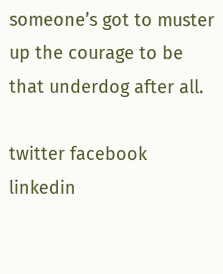someone’s got to muster up the courage to be that underdog after all.

twitter facebook linkedin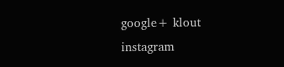google+ klout instagram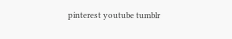pinterest youtube tumblr